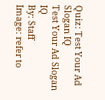Quiz: Test Your Ad Slogan IQ
Test Your Ad Slogan IQ
By: Staff
Image: refer to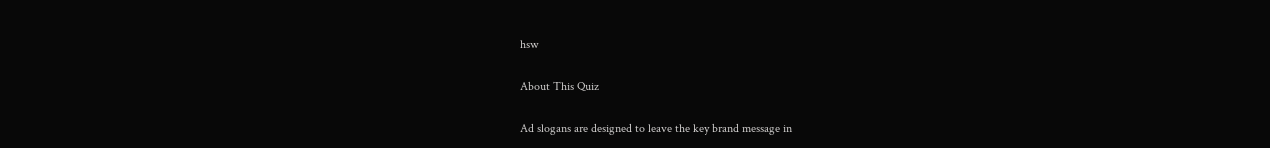hsw

About This Quiz

Ad slogans are designed to leave the key brand message in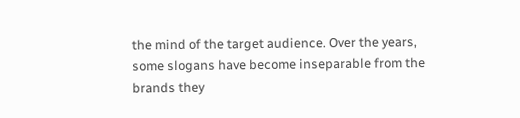the mind of the target audience. Over the years, some slogans have become inseparable from the brands they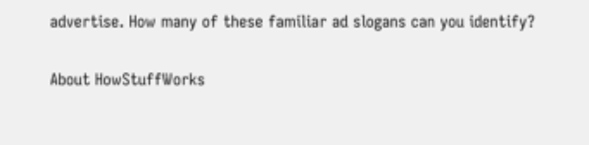advertise. How many of these familiar ad slogans can you identify?

About HowStuffWorks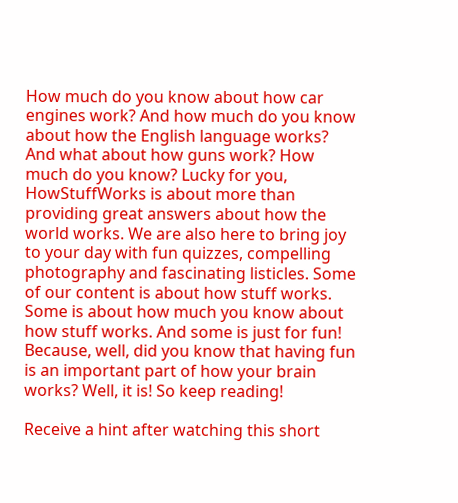How much do you know about how car engines work? And how much do you know about how the English language works? And what about how guns work? How much do you know? Lucky for you, HowStuffWorks is about more than providing great answers about how the world works. We are also here to bring joy to your day with fun quizzes, compelling photography and fascinating listicles. Some of our content is about how stuff works. Some is about how much you know about how stuff works. And some is just for fun! Because, well, did you know that having fun is an important part of how your brain works? Well, it is! So keep reading!

Receive a hint after watching this short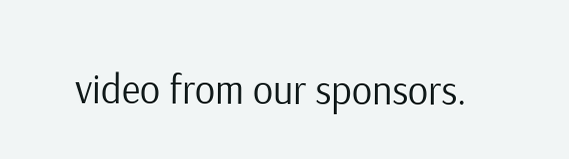video from our sponsors.